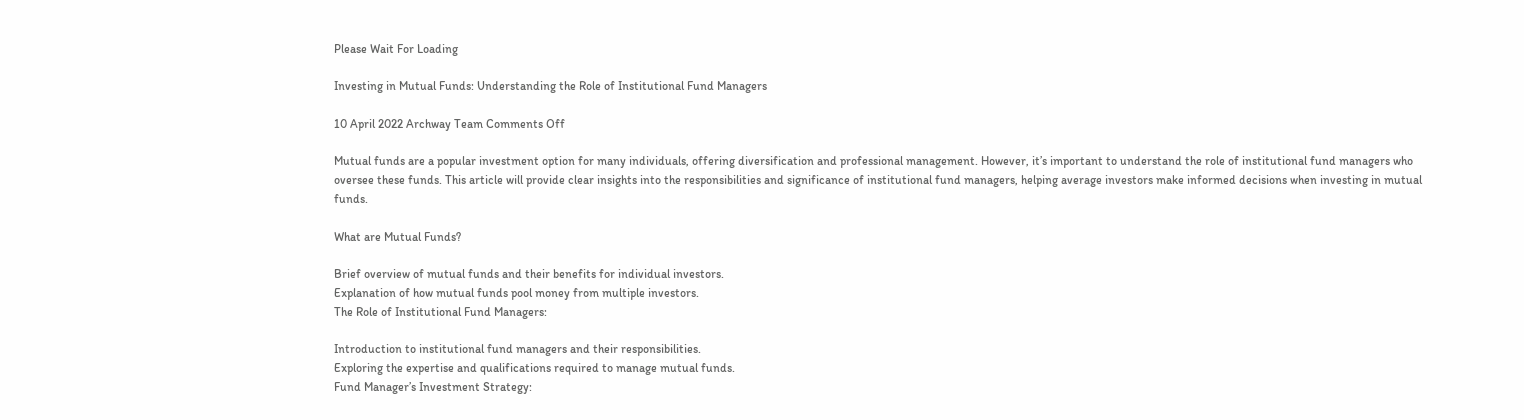Please Wait For Loading

Investing in Mutual Funds: Understanding the Role of Institutional Fund Managers

10 April 2022 Archway Team Comments Off

Mutual funds are a popular investment option for many individuals, offering diversification and professional management. However, it’s important to understand the role of institutional fund managers who oversee these funds. This article will provide clear insights into the responsibilities and significance of institutional fund managers, helping average investors make informed decisions when investing in mutual funds.

What are Mutual Funds?

Brief overview of mutual funds and their benefits for individual investors.
Explanation of how mutual funds pool money from multiple investors.
The Role of Institutional Fund Managers:

Introduction to institutional fund managers and their responsibilities.
Exploring the expertise and qualifications required to manage mutual funds.
Fund Manager’s Investment Strategy: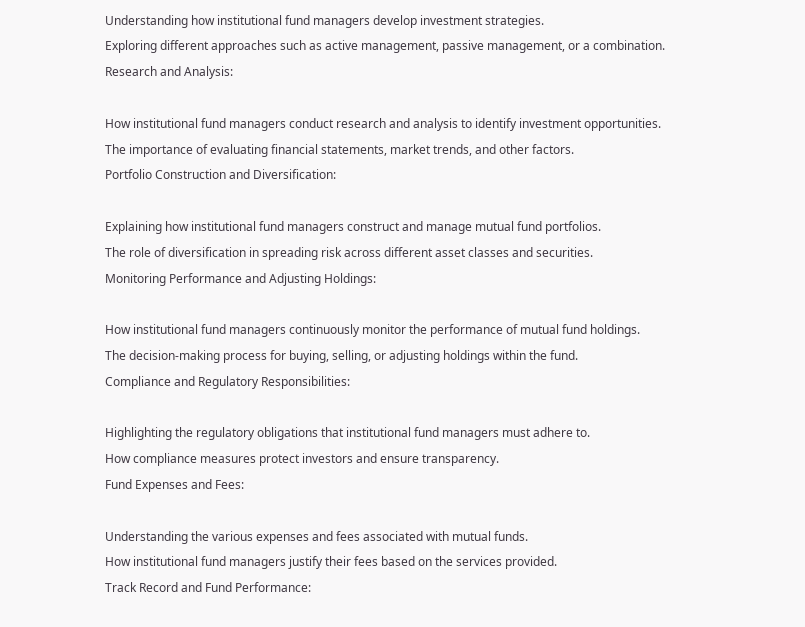Understanding how institutional fund managers develop investment strategies.
Exploring different approaches such as active management, passive management, or a combination.
Research and Analysis:

How institutional fund managers conduct research and analysis to identify investment opportunities.
The importance of evaluating financial statements, market trends, and other factors.
Portfolio Construction and Diversification:

Explaining how institutional fund managers construct and manage mutual fund portfolios.
The role of diversification in spreading risk across different asset classes and securities.
Monitoring Performance and Adjusting Holdings:

How institutional fund managers continuously monitor the performance of mutual fund holdings.
The decision-making process for buying, selling, or adjusting holdings within the fund.
Compliance and Regulatory Responsibilities:

Highlighting the regulatory obligations that institutional fund managers must adhere to.
How compliance measures protect investors and ensure transparency.
Fund Expenses and Fees:

Understanding the various expenses and fees associated with mutual funds.
How institutional fund managers justify their fees based on the services provided.
Track Record and Fund Performance: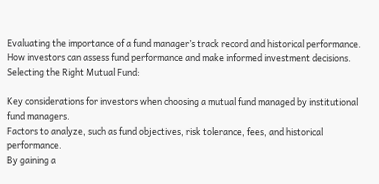Evaluating the importance of a fund manager’s track record and historical performance.
How investors can assess fund performance and make informed investment decisions.
Selecting the Right Mutual Fund:

Key considerations for investors when choosing a mutual fund managed by institutional fund managers.
Factors to analyze, such as fund objectives, risk tolerance, fees, and historical performance.
By gaining a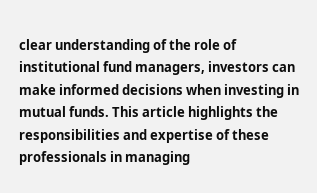clear understanding of the role of institutional fund managers, investors can make informed decisions when investing in mutual funds. This article highlights the responsibilities and expertise of these professionals in managing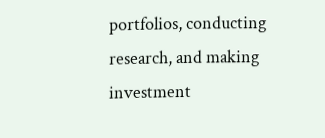portfolios, conducting research, and making investment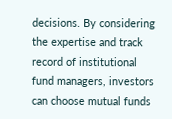decisions. By considering the expertise and track record of institutional fund managers, investors can choose mutual funds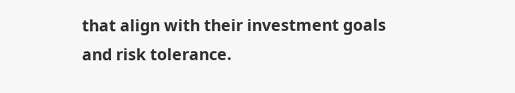that align with their investment goals and risk tolerance.